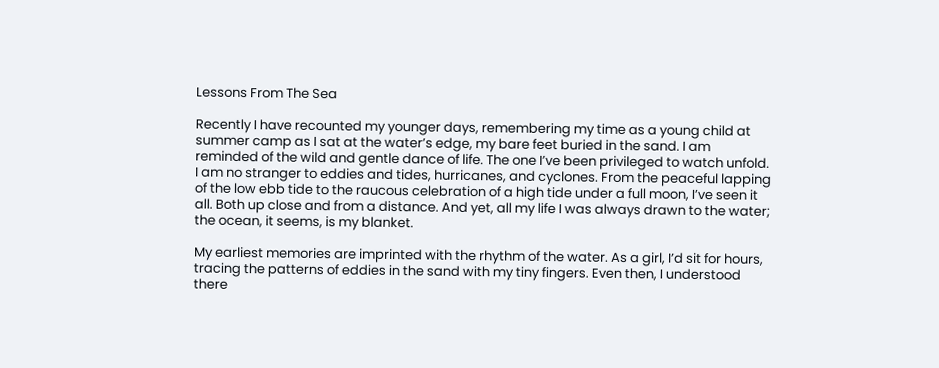Lessons From The Sea

Recently I have recounted my younger days, remembering my time as a young child at summer camp as I sat at the water’s edge, my bare feet buried in the sand. I am reminded of the wild and gentle dance of life. The one I’ve been privileged to watch unfold. I am no stranger to eddies and tides, hurricanes, and cyclones. From the peaceful lapping of the low ebb tide to the raucous celebration of a high tide under a full moon, I’ve seen it all. Both up close and from a distance. And yet, all my life I was always drawn to the water; the ocean, it seems, is my blanket.

My earliest memories are imprinted with the rhythm of the water. As a girl, I’d sit for hours, tracing the patterns of eddies in the sand with my tiny fingers. Even then, I understood there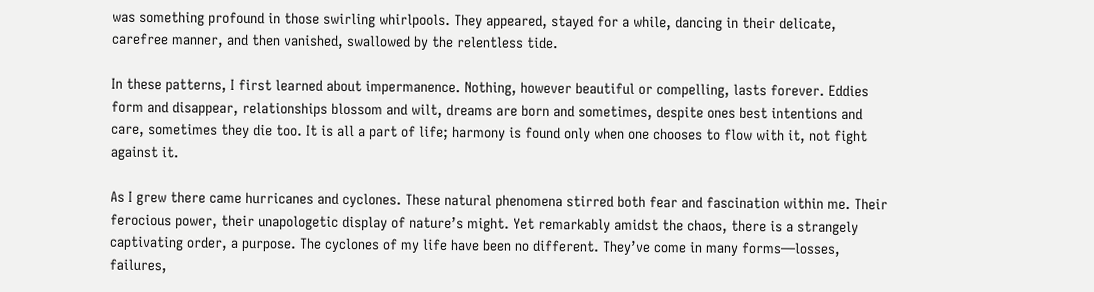was something profound in those swirling whirlpools. They appeared, stayed for a while, dancing in their delicate, carefree manner, and then vanished, swallowed by the relentless tide.

In these patterns, I first learned about impermanence. Nothing, however beautiful or compelling, lasts forever. Eddies form and disappear, relationships blossom and wilt, dreams are born and sometimes, despite ones best intentions and care, sometimes they die too. It is all a part of life; harmony is found only when one chooses to flow with it, not fight against it.

As I grew there came hurricanes and cyclones. These natural phenomena stirred both fear and fascination within me. Their ferocious power, their unapologetic display of nature’s might. Yet remarkably amidst the chaos, there is a strangely captivating order, a purpose. The cyclones of my life have been no different. They’ve come in many forms—losses, failures,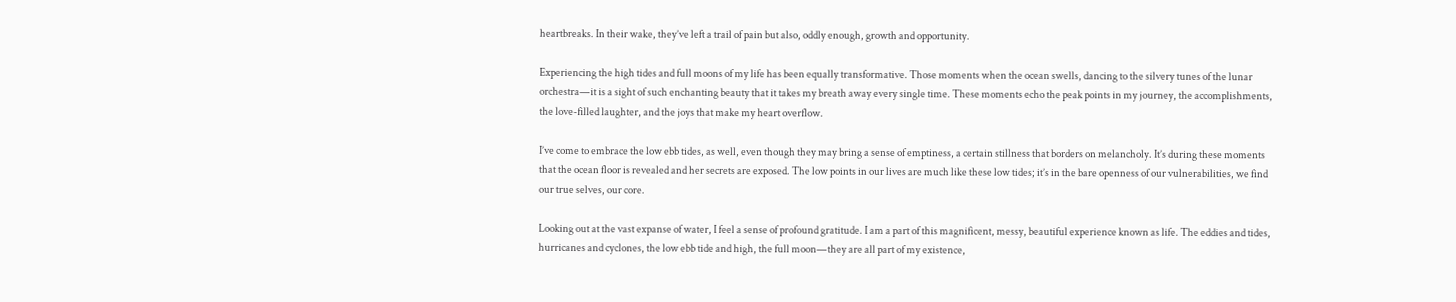heartbreaks. In their wake, they’ve left a trail of pain but also, oddly enough, growth and opportunity.

Experiencing the high tides and full moons of my life has been equally transformative. Those moments when the ocean swells, dancing to the silvery tunes of the lunar orchestra—it is a sight of such enchanting beauty that it takes my breath away every single time. These moments echo the peak points in my journey, the accomplishments, the love-filled laughter, and the joys that make my heart overflow.

I’ve come to embrace the low ebb tides, as well, even though they may bring a sense of emptiness, a certain stillness that borders on melancholy. It’s during these moments that the ocean floor is revealed and her secrets are exposed. The low points in our lives are much like these low tides; it’s in the bare openness of our vulnerabilities, we find our true selves, our core.

Looking out at the vast expanse of water, I feel a sense of profound gratitude. I am a part of this magnificent, messy, beautiful experience known as life. The eddies and tides, hurricanes and cyclones, the low ebb tide and high, the full moon—they are all part of my existence,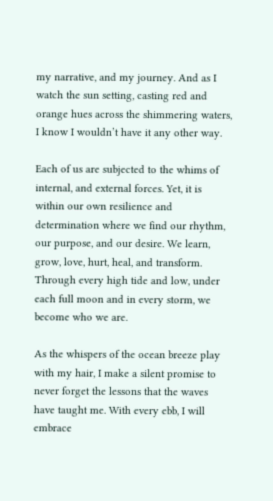my narrative, and my journey. And as I watch the sun setting, casting red and orange hues across the shimmering waters, I know I wouldn’t have it any other way.

Each of us are subjected to the whims of internal, and external forces. Yet, it is within our own resilience and determination where we find our rhythm, our purpose, and our desire. We learn, grow, love, hurt, heal, and transform. Through every high tide and low, under each full moon and in every storm, we become who we are.

As the whispers of the ocean breeze play with my hair, I make a silent promise to never forget the lessons that the waves have taught me. With every ebb, I will embrace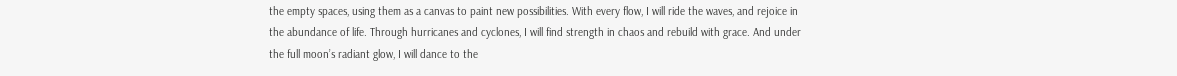the empty spaces, using them as a canvas to paint new possibilities. With every flow, I will ride the waves, and rejoice in the abundance of life. Through hurricanes and cyclones, I will find strength in chaos and rebuild with grace. And under the full moon’s radiant glow, I will dance to the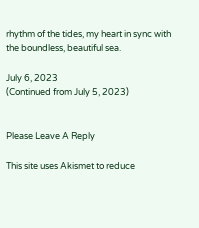rhythm of the tides, my heart in sync with the boundless, beautiful sea.

July 6, 2023
(Continued from July 5, 2023)


Please Leave A Reply

This site uses Akismet to reduce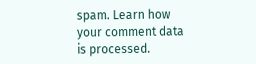spam. Learn how your comment data is processed.